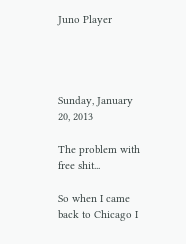Juno Player




Sunday, January 20, 2013

The problem with free shit...

So when I came back to Chicago I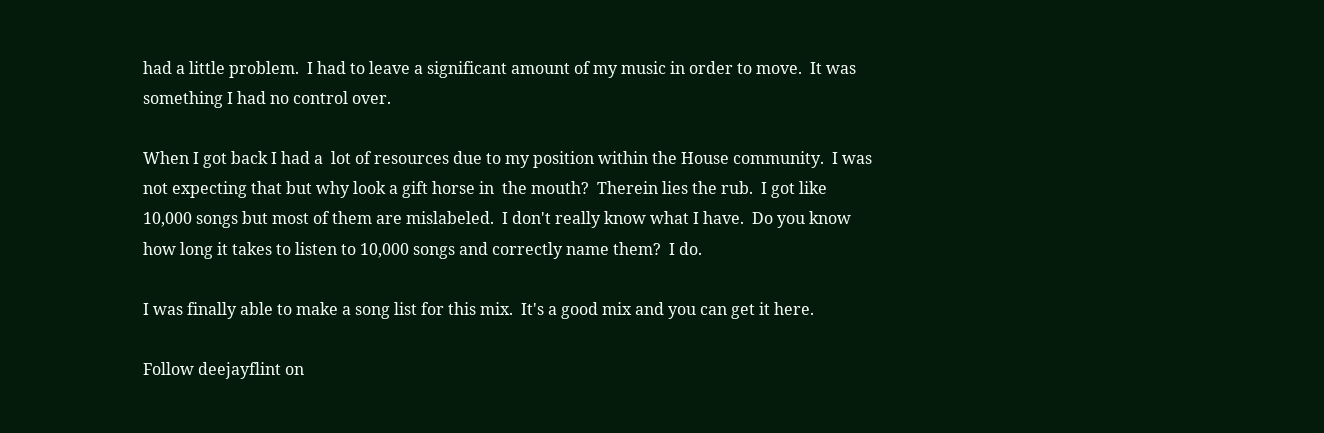had a little problem.  I had to leave a significant amount of my music in order to move.  It was something I had no control over.

When I got back I had a  lot of resources due to my position within the House community.  I was not expecting that but why look a gift horse in  the mouth?  Therein lies the rub.  I got like 10,000 songs but most of them are mislabeled.  I don't really know what I have.  Do you know how long it takes to listen to 10,000 songs and correctly name them?  I do.

I was finally able to make a song list for this mix.  It's a good mix and you can get it here.

Follow deejayflint on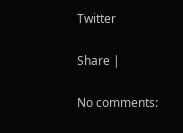Twitter

Share |

No comments: